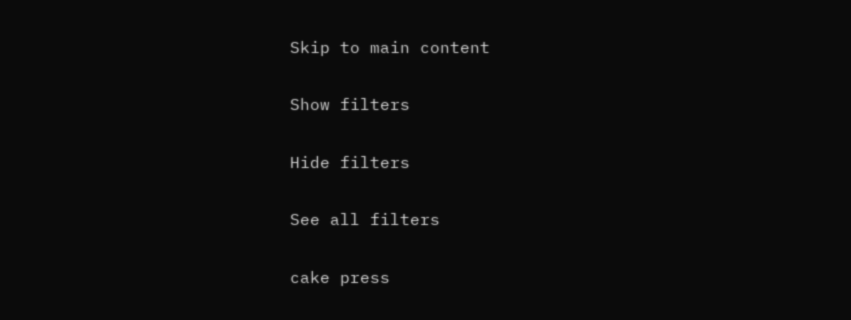Skip to main content

Show filters

Hide filters

See all filters

cake press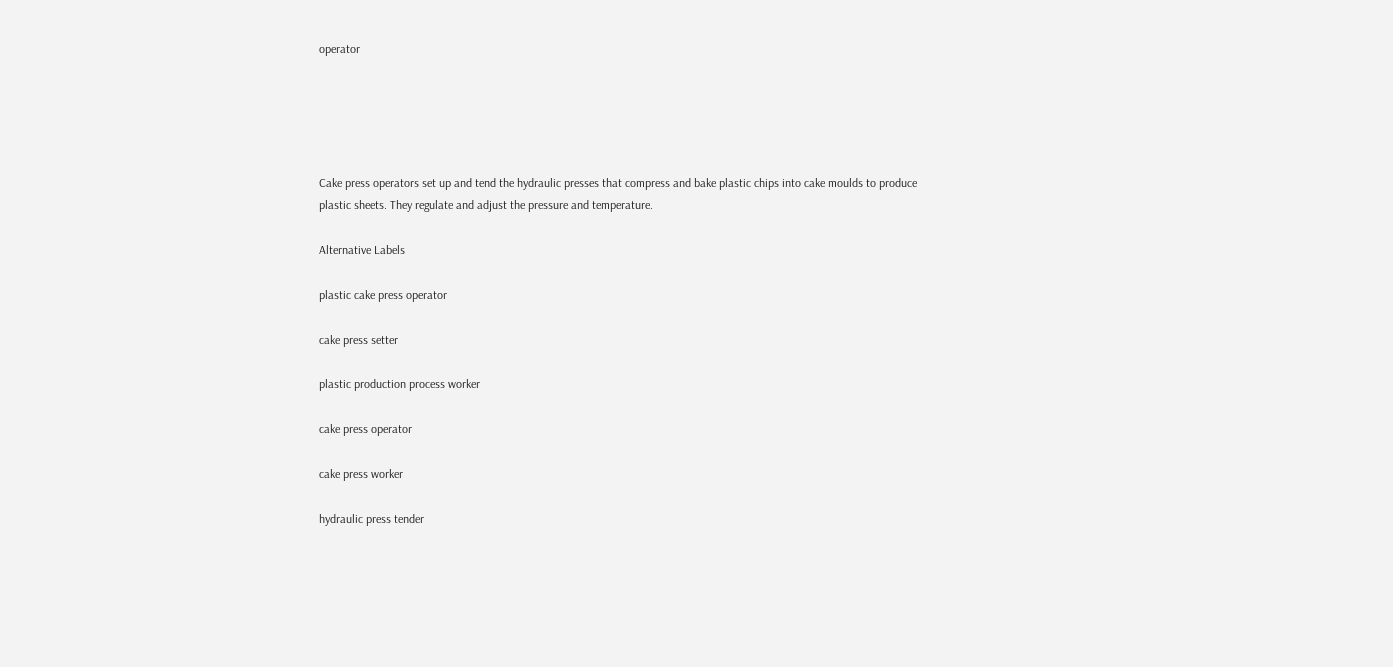operator





Cake press operators set up and tend the hydraulic presses that compress and bake plastic chips into cake moulds to produce plastic sheets. They regulate and adjust the pressure and temperature.

Alternative Labels

plastic cake press operator

cake press setter

plastic production process worker

cake press operator

cake press worker

hydraulic press tender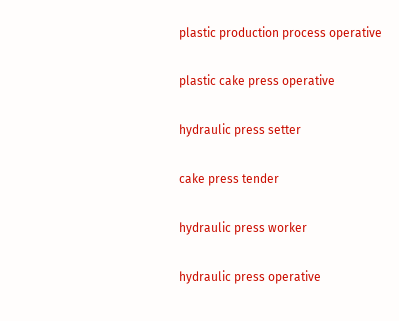plastic production process operative

plastic cake press operative

hydraulic press setter

cake press tender

hydraulic press worker

hydraulic press operative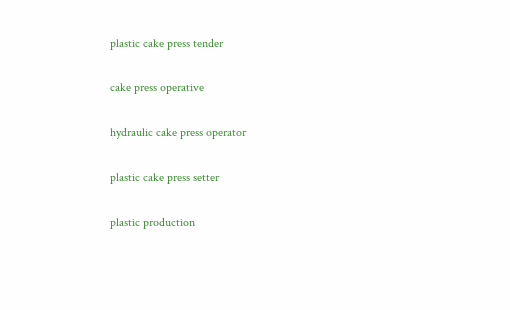plastic cake press tender

cake press operative

hydraulic cake press operator

plastic cake press setter

plastic production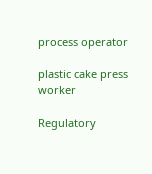process operator

plastic cake press worker

Regulatory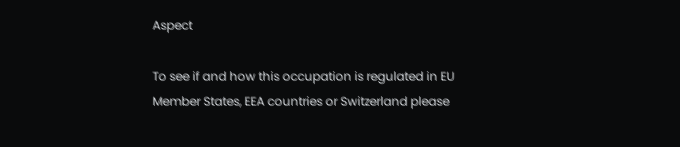Aspect

To see if and how this occupation is regulated in EU Member States, EEA countries or Switzerland please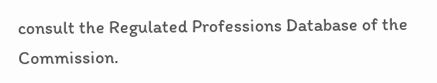consult the Regulated Professions Database of the Commission.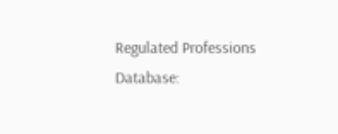Regulated Professions Database: